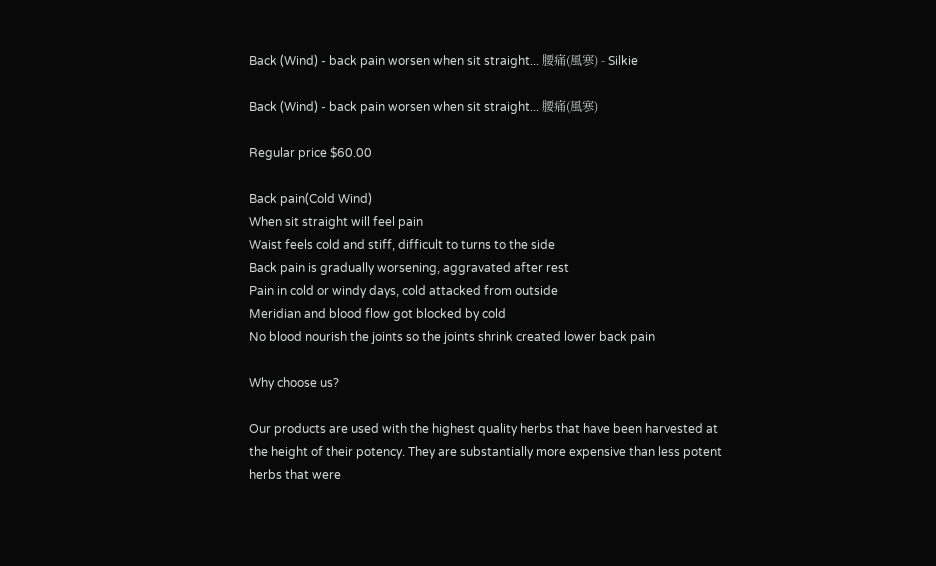Back (Wind) - back pain worsen when sit straight... 腰痛(風寒) - Silkie

Back (Wind) - back pain worsen when sit straight... 腰痛(風寒)

Regular price $60.00

Back pain(Cold Wind)
When sit straight will feel pain
Waist feels cold and stiff, difficult to turns to the side
Back pain is gradually worsening, aggravated after rest
Pain in cold or windy days, cold attacked from outside
Meridian and blood flow got blocked by cold
No blood nourish the joints so the joints shrink created lower back pain

Why choose us?

Our products are used with the highest quality herbs that have been harvested at the height of their potency. They are substantially more expensive than less potent herbs that were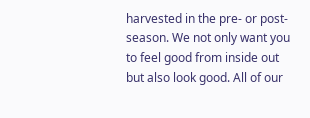harvested in the pre- or post-season. We not only want you to feel good from inside out but also look good. All of our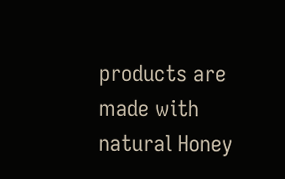products are made with natural Honey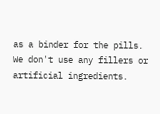as a binder for the pills. We don't use any fillers or artificial ingredients.